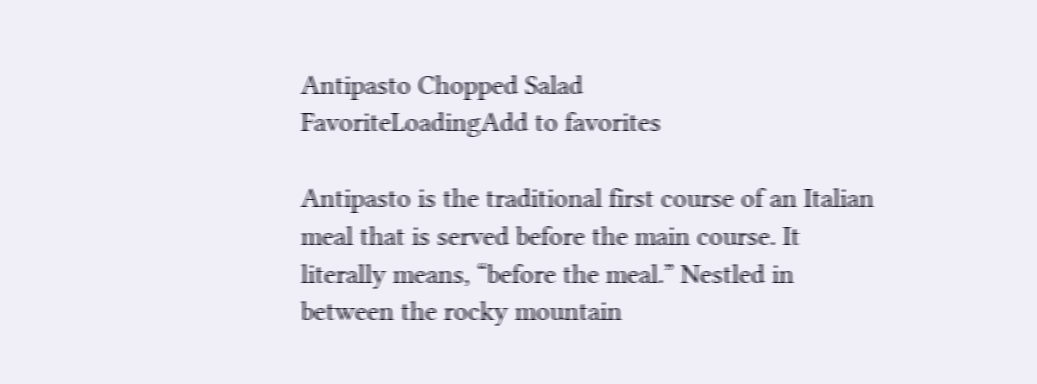Antipasto Chopped Salad
FavoriteLoadingAdd to favorites

Antipasto is the traditional first course of an Italian meal that is served before the main course. It literally means, “before the meal.” Nestled in between the rocky mountain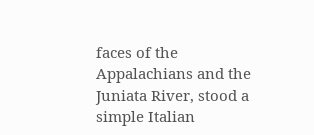faces of the Appalachians and the Juniata River, stood a simple Italian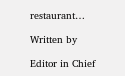restaurant…

Written by

Editor in Chief